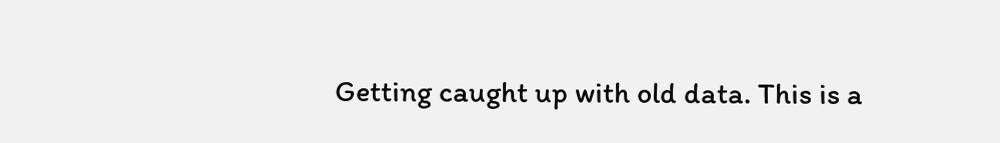Getting caught up with old data. This is a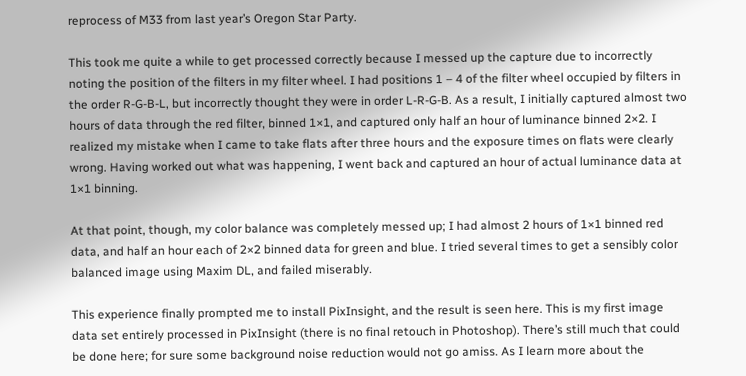reprocess of M33 from last year’s Oregon Star Party.

This took me quite a while to get processed correctly because I messed up the capture due to incorrectly noting the position of the filters in my filter wheel. I had positions 1 – 4 of the filter wheel occupied by filters in the order R-G-B-L, but incorrectly thought they were in order L-R-G-B. As a result, I initially captured almost two hours of data through the red filter, binned 1×1, and captured only half an hour of luminance binned 2×2. I realized my mistake when I came to take flats after three hours and the exposure times on flats were clearly wrong. Having worked out what was happening, I went back and captured an hour of actual luminance data at 1×1 binning.

At that point, though, my color balance was completely messed up; I had almost 2 hours of 1×1 binned red data, and half an hour each of 2×2 binned data for green and blue. I tried several times to get a sensibly color balanced image using Maxim DL, and failed miserably.

This experience finally prompted me to install PixInsight, and the result is seen here. This is my first image data set entirely processed in PixInsight (there is no final retouch in Photoshop). There’s still much that could be done here; for sure some background noise reduction would not go amiss. As I learn more about the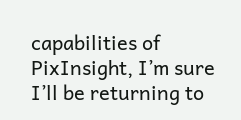capabilities of PixInsight, I’m sure I’ll be returning to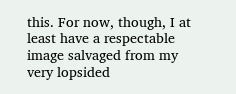this. For now, though, I at least have a respectable image salvaged from my very lopsided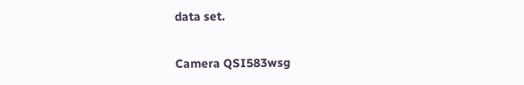data set.

Camera QSI583wsg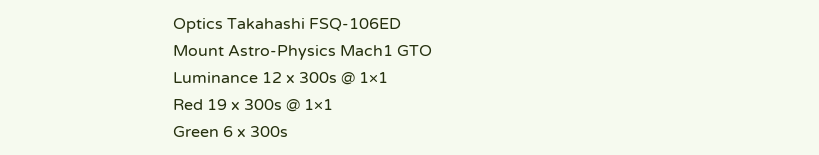Optics Takahashi FSQ-106ED
Mount Astro-Physics Mach1 GTO
Luminance 12 x 300s @ 1×1
Red 19 x 300s @ 1×1
Green 6 x 300s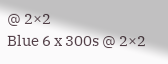@ 2×2
Blue 6 x 300s @ 2×2